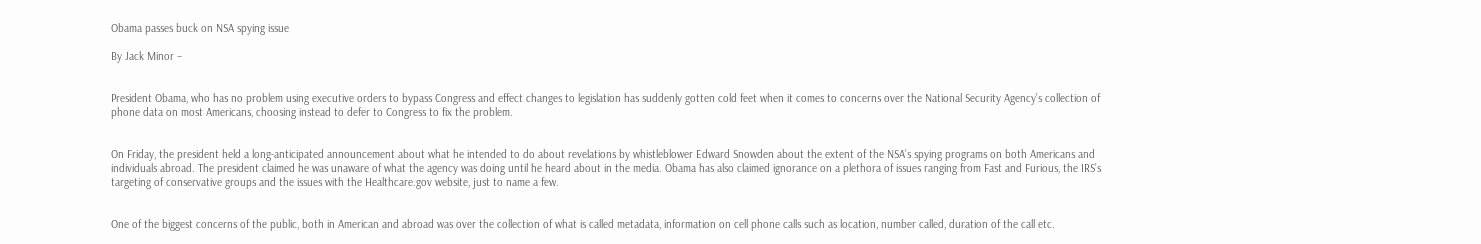Obama passes buck on NSA spying issue

By Jack Minor –


President Obama, who has no problem using executive orders to bypass Congress and effect changes to legislation has suddenly gotten cold feet when it comes to concerns over the National Security Agency’s collection of phone data on most Americans, choosing instead to defer to Congress to fix the problem.


On Friday, the president held a long-anticipated announcement about what he intended to do about revelations by whistleblower Edward Snowden about the extent of the NSA’s spying programs on both Americans and individuals abroad. The president claimed he was unaware of what the agency was doing until he heard about in the media. Obama has also claimed ignorance on a plethora of issues ranging from Fast and Furious, the IRS’s targeting of conservative groups and the issues with the Healthcare.gov website, just to name a few.


One of the biggest concerns of the public, both in American and abroad was over the collection of what is called metadata, information on cell phone calls such as location, number called, duration of the call etc.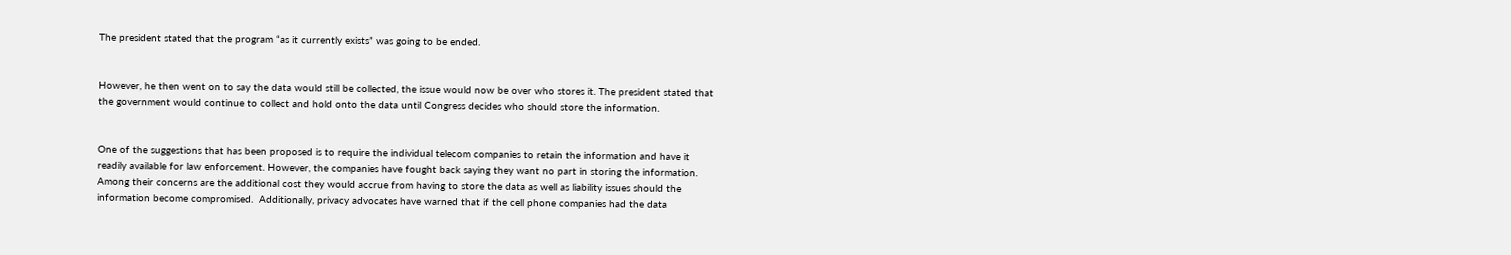The president stated that the program “as it currently exists” was going to be ended.


However, he then went on to say the data would still be collected, the issue would now be over who stores it. The president stated that the government would continue to collect and hold onto the data until Congress decides who should store the information.


One of the suggestions that has been proposed is to require the individual telecom companies to retain the information and have it readily available for law enforcement. However, the companies have fought back saying they want no part in storing the information. Among their concerns are the additional cost they would accrue from having to store the data as well as liability issues should the information become compromised.  Additionally, privacy advocates have warned that if the cell phone companies had the data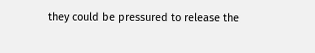they could be pressured to release the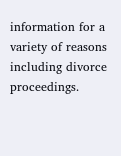information for a variety of reasons including divorce proceedings.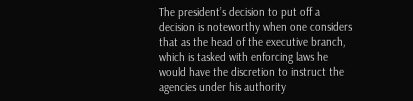The president’s decision to put off a decision is noteworthy when one considers that as the head of the executive branch, which is tasked with enforcing laws he would have the discretion to instruct the agencies under his authority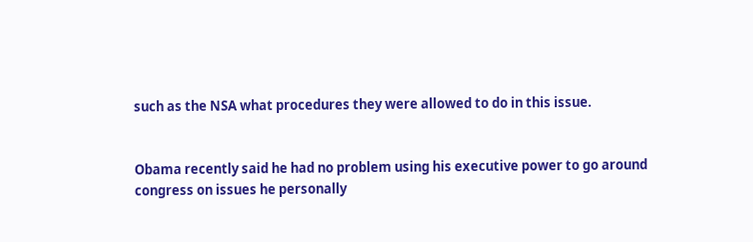such as the NSA what procedures they were allowed to do in this issue.


Obama recently said he had no problem using his executive power to go around congress on issues he personally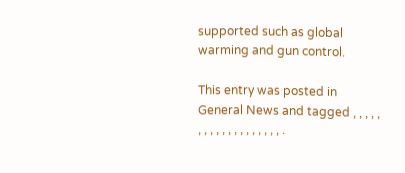supported such as global warming and gun control.

This entry was posted in General News and tagged , , , , , , , , , , , , , , , , , , , .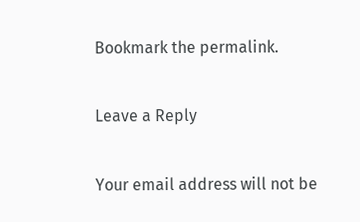Bookmark the permalink.

Leave a Reply

Your email address will not be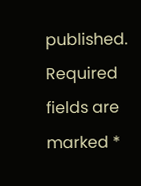published. Required fields are marked *